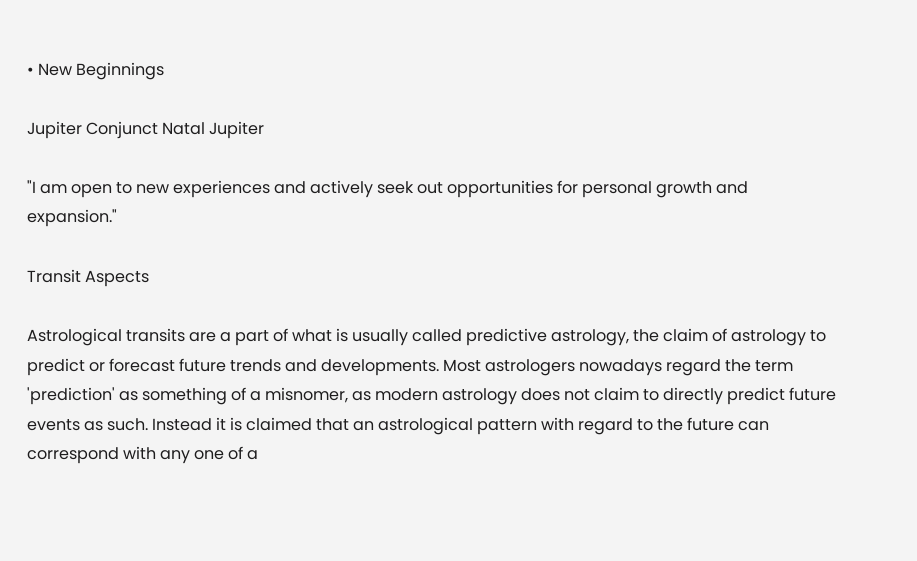• New Beginnings

Jupiter Conjunct Natal Jupiter

"I am open to new experiences and actively seek out opportunities for personal growth and expansion."

Transit Aspects

Astrological transits are a part of what is usually called predictive astrology, the claim of astrology to predict or forecast future trends and developments. Most astrologers nowadays regard the term 'prediction' as something of a misnomer, as modern astrology does not claim to directly predict future events as such. Instead it is claimed that an astrological pattern with regard to the future can correspond with any one of a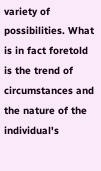variety of possibilities. What is in fact foretold is the trend of circumstances and the nature of the individual's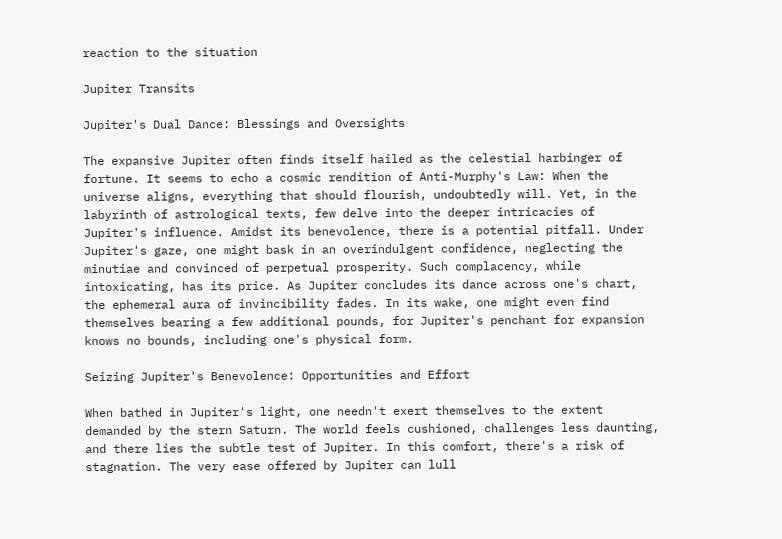reaction to the situation

Jupiter Transits

Jupiter's Dual Dance: Blessings and Oversights

The expansive Jupiter often finds itself hailed as the celestial harbinger of fortune. It seems to echo a cosmic rendition of Anti-Murphy's Law: When the universe aligns, everything that should flourish, undoubtedly will. Yet, in the labyrinth of astrological texts, few delve into the deeper intricacies of Jupiter's influence. Amidst its benevolence, there is a potential pitfall. Under Jupiter's gaze, one might bask in an overindulgent confidence, neglecting the minutiae and convinced of perpetual prosperity. Such complacency, while intoxicating, has its price. As Jupiter concludes its dance across one's chart, the ephemeral aura of invincibility fades. In its wake, one might even find themselves bearing a few additional pounds, for Jupiter's penchant for expansion knows no bounds, including one's physical form.

Seizing Jupiter's Benevolence: Opportunities and Effort

When bathed in Jupiter's light, one needn't exert themselves to the extent demanded by the stern Saturn. The world feels cushioned, challenges less daunting, and there lies the subtle test of Jupiter. In this comfort, there's a risk of stagnation. The very ease offered by Jupiter can lull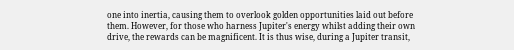one into inertia, causing them to overlook golden opportunities laid out before them. However, for those who harness Jupiter's energy whilst adding their own drive, the rewards can be magnificent. It is thus wise, during a Jupiter transit,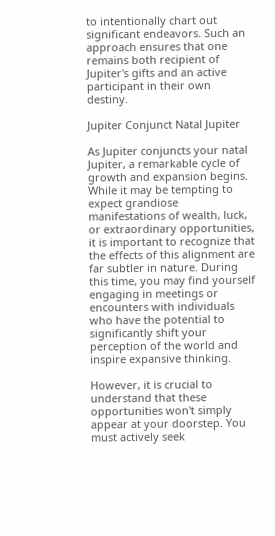to intentionally chart out significant endeavors. Such an approach ensures that one remains both recipient of Jupiter's gifts and an active participant in their own destiny.

Jupiter Conjunct Natal Jupiter

As Jupiter conjuncts your natal Jupiter, a remarkable cycle of growth and expansion begins. While it may be tempting to expect grandiose manifestations of wealth, luck, or extraordinary opportunities, it is important to recognize that the effects of this alignment are far subtler in nature. During this time, you may find yourself engaging in meetings or encounters with individuals who have the potential to significantly shift your perception of the world and inspire expansive thinking.

However, it is crucial to understand that these opportunities won't simply appear at your doorstep. You must actively seek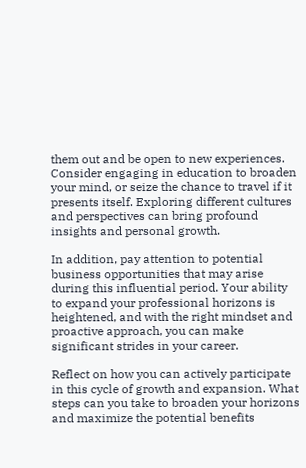them out and be open to new experiences. Consider engaging in education to broaden your mind, or seize the chance to travel if it presents itself. Exploring different cultures and perspectives can bring profound insights and personal growth.

In addition, pay attention to potential business opportunities that may arise during this influential period. Your ability to expand your professional horizons is heightened, and with the right mindset and proactive approach, you can make significant strides in your career.

Reflect on how you can actively participate in this cycle of growth and expansion. What steps can you take to broaden your horizons and maximize the potential benefits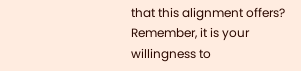that this alignment offers? Remember, it is your willingness to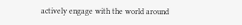actively engage with the world around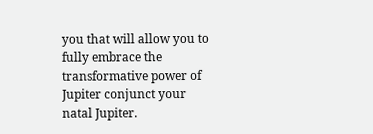you that will allow you to fully embrace the transformative power of Jupiter conjunct your natal Jupiter.